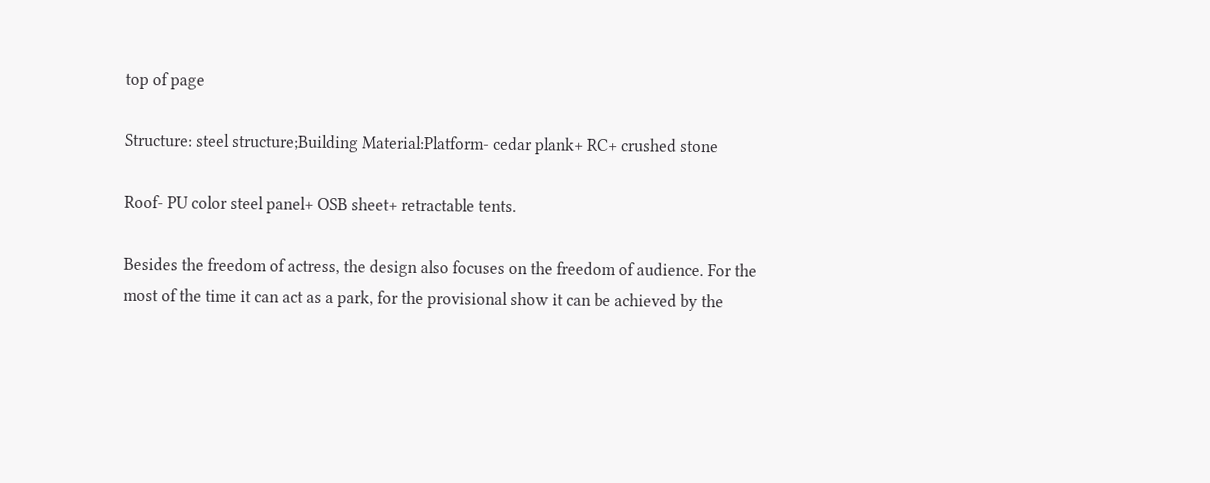top of page

Structure: steel structure;Building Material:Platform- cedar plank+ RC+ crushed stone

Roof- PU color steel panel+ OSB sheet+ retractable tents.

Besides the freedom of actress, the design also focuses on the freedom of audience. For the most of the time it can act as a park, for the provisional show it can be achieved by the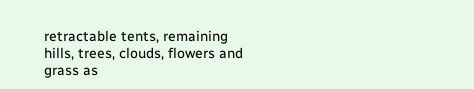retractable tents, remaining hills, trees, clouds, flowers and grass as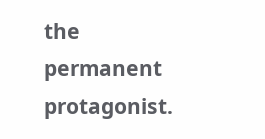the permanent protagonist.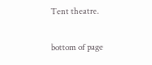Tent theatre.

bottom of page